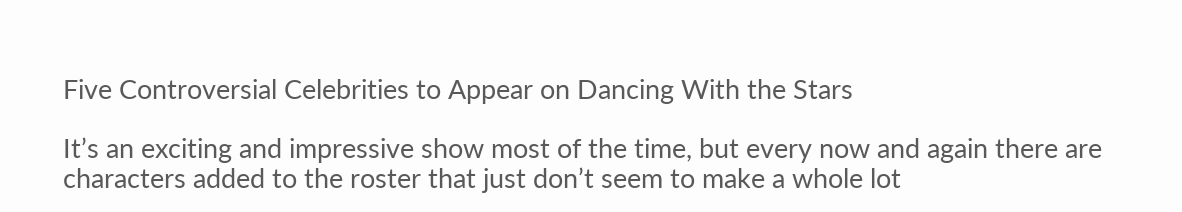Five Controversial Celebrities to Appear on Dancing With the Stars

It’s an exciting and impressive show most of the time, but every now and again there are characters added to the roster that just don’t seem to make a whole lot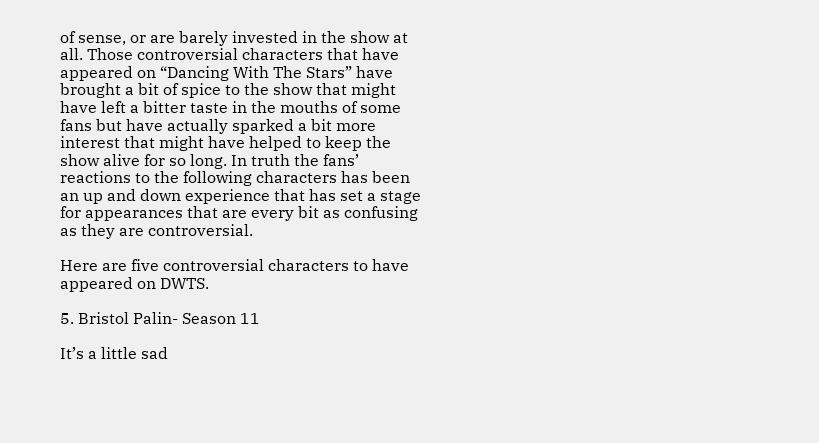of sense, or are barely invested in the show at all. Those controversial characters that have appeared on “Dancing With The Stars” have brought a bit of spice to the show that might have left a bitter taste in the mouths of some fans but have actually sparked a bit more interest that might have helped to keep the show alive for so long. In truth the fans’ reactions to the following characters has been an up and down experience that has set a stage for appearances that are every bit as confusing as they are controversial.

Here are five controversial characters to have appeared on DWTS.

5. Bristol Palin- Season 11

It’s a little sad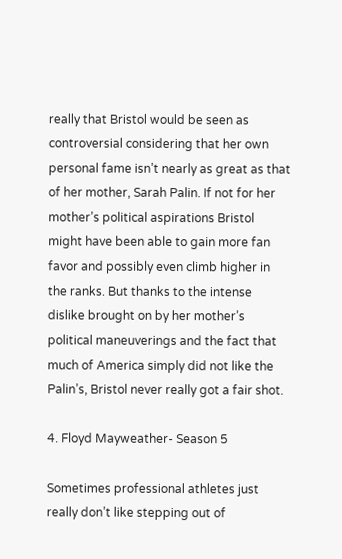really that Bristol would be seen as controversial considering that her own personal fame isn’t nearly as great as that of her mother, Sarah Palin. If not for her mother’s political aspirations Bristol might have been able to gain more fan favor and possibly even climb higher in the ranks. But thanks to the intense dislike brought on by her mother’s political maneuverings and the fact that much of America simply did not like the Palin’s, Bristol never really got a fair shot.

4. Floyd Mayweather- Season 5

Sometimes professional athletes just really don’t like stepping out of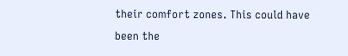their comfort zones. This could have been the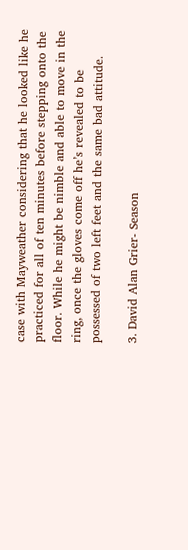case with Mayweather considering that he looked like he practiced for all of ten minutes before stepping onto the floor. While he might be nimble and able to move in the ring, once the gloves come off he’s revealed to be possessed of two left feet and the same bad attitude.

3. David Alan Grier- Season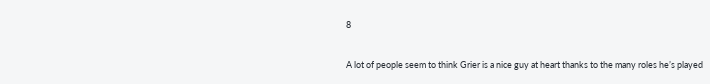8

A lot of people seem to think Grier is a nice guy at heart thanks to the many roles he’s played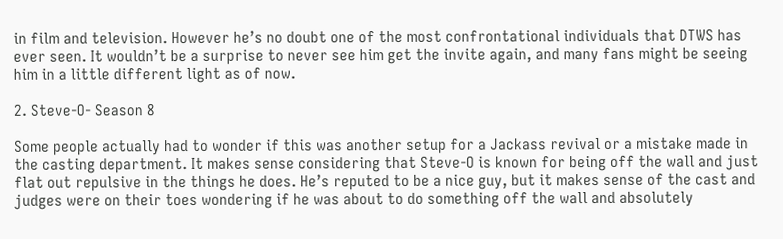in film and television. However he’s no doubt one of the most confrontational individuals that DTWS has ever seen. It wouldn’t be a surprise to never see him get the invite again, and many fans might be seeing him in a little different light as of now.

2. Steve-O- Season 8

Some people actually had to wonder if this was another setup for a Jackass revival or a mistake made in the casting department. It makes sense considering that Steve-O is known for being off the wall and just flat out repulsive in the things he does. He’s reputed to be a nice guy, but it makes sense of the cast and judges were on their toes wondering if he was about to do something off the wall and absolutely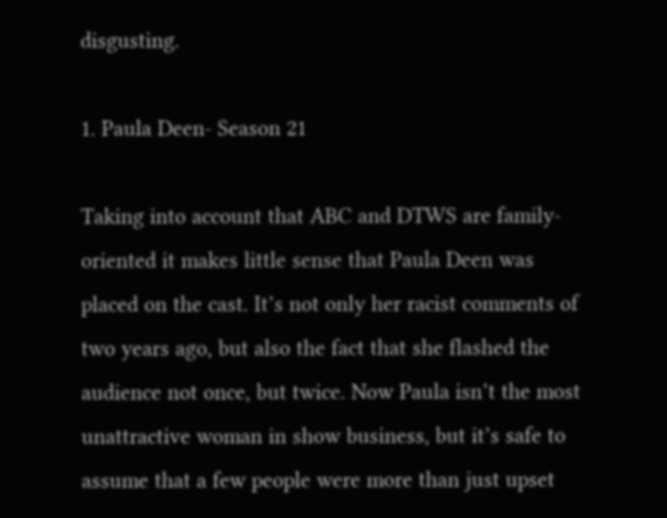disgusting.

1. Paula Deen- Season 21

Taking into account that ABC and DTWS are family-oriented it makes little sense that Paula Deen was placed on the cast. It’s not only her racist comments of two years ago, but also the fact that she flashed the audience not once, but twice. Now Paula isn’t the most unattractive woman in show business, but it’s safe to assume that a few people were more than just upset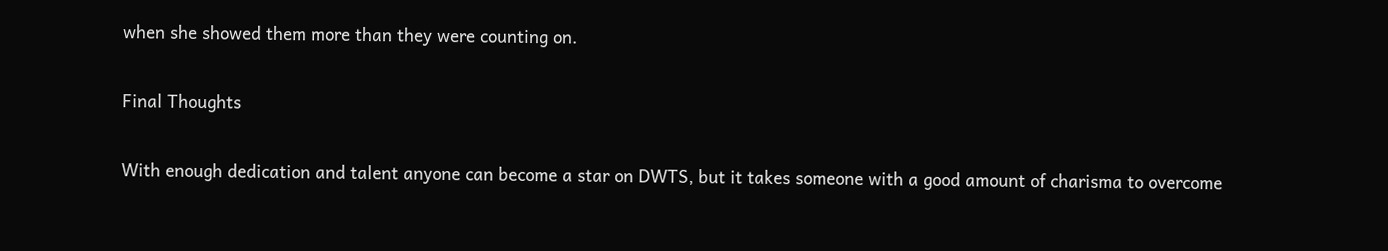when she showed them more than they were counting on.

Final Thoughts

With enough dedication and talent anyone can become a star on DWTS, but it takes someone with a good amount of charisma to overcome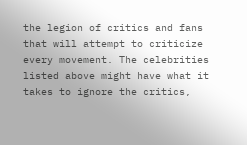the legion of critics and fans that will attempt to criticize every movement. The celebrities listed above might have what it takes to ignore the critics,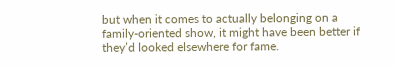but when it comes to actually belonging on a family-oriented show, it might have been better if they’d looked elsewhere for fame.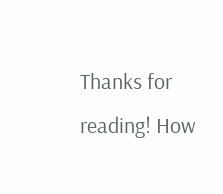Thanks for reading! How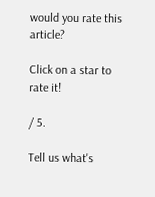would you rate this article?

Click on a star to rate it!

/ 5.

Tell us what's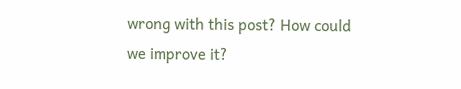wrong with this post? How could we improve it?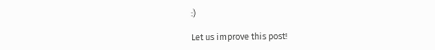:)

Let us improve this post!